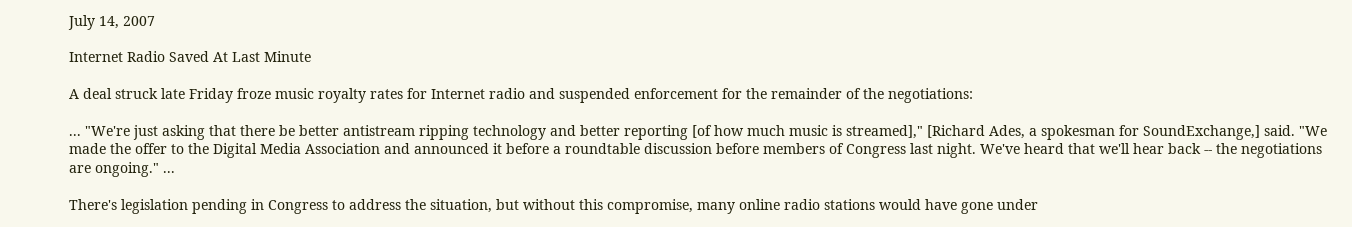July 14, 2007

Internet Radio Saved At Last Minute

A deal struck late Friday froze music royalty rates for Internet radio and suspended enforcement for the remainder of the negotiations:

... "We're just asking that there be better antistream ripping technology and better reporting [of how much music is streamed]," [Richard Ades, a spokesman for SoundExchange,] said. "We made the offer to the Digital Media Association and announced it before a roundtable discussion before members of Congress last night. We've heard that we'll hear back -- the negotiations are ongoing." ...

There's legislation pending in Congress to address the situation, but without this compromise, many online radio stations would have gone under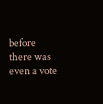before there was even a vote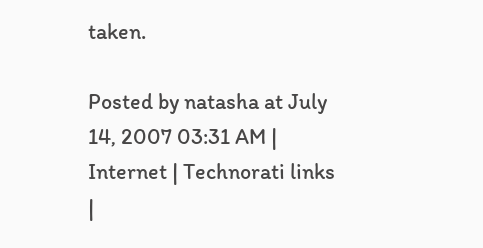taken.

Posted by natasha at July 14, 2007 03:31 AM | Internet | Technorati links |